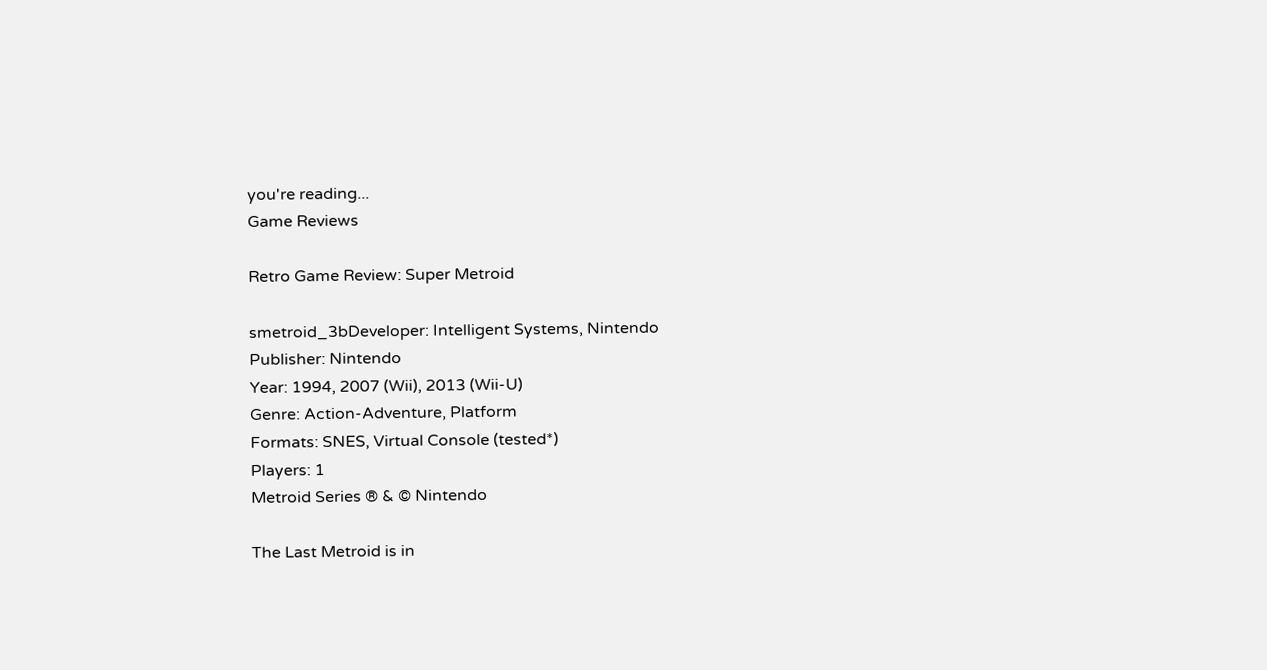you're reading...
Game Reviews

Retro Game Review: Super Metroid

smetroid_3bDeveloper: Intelligent Systems, Nintendo
Publisher: Nintendo
Year: 1994, 2007 (Wii), 2013 (Wii-U)
Genre: Action-Adventure, Platform
Formats: SNES, Virtual Console (tested*)
Players: 1
Metroid Series ® & © Nintendo

The Last Metroid is in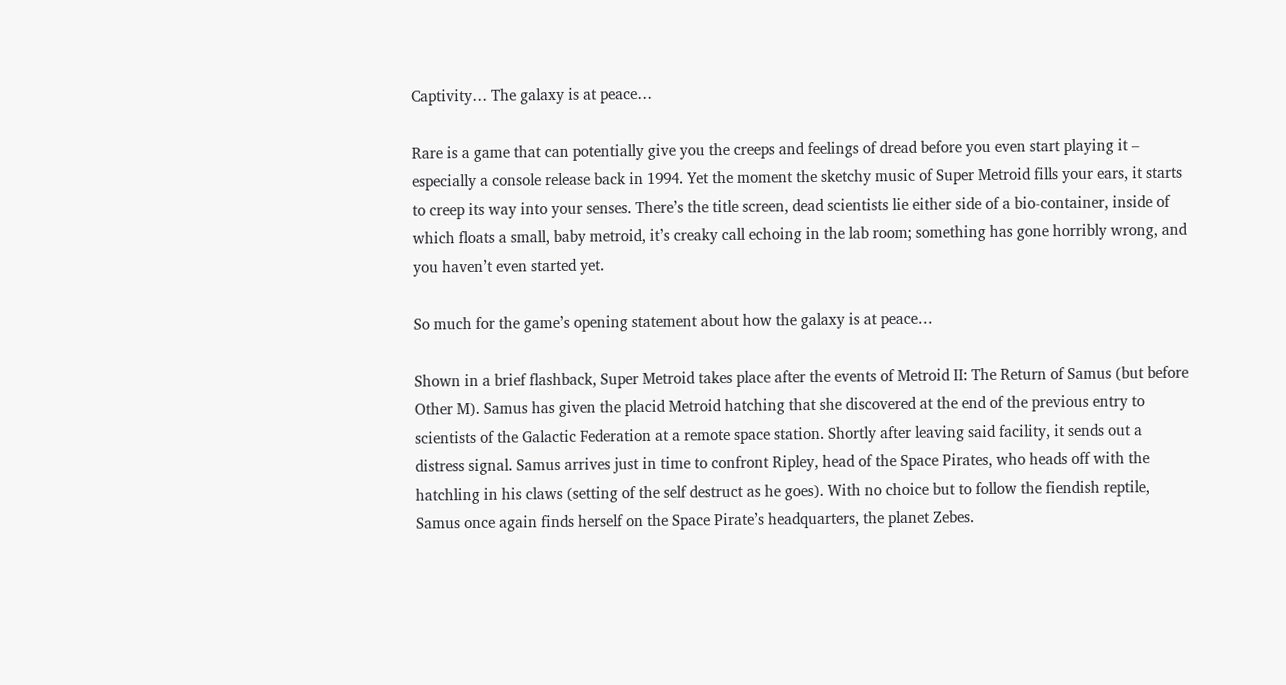Captivity… The galaxy is at peace…

Rare is a game that can potentially give you the creeps and feelings of dread before you even start playing it – especially a console release back in 1994. Yet the moment the sketchy music of Super Metroid fills your ears, it starts to creep its way into your senses. There’s the title screen, dead scientists lie either side of a bio-container, inside of which floats a small, baby metroid, it’s creaky call echoing in the lab room; something has gone horribly wrong, and you haven’t even started yet.

So much for the game’s opening statement about how the galaxy is at peace…

Shown in a brief flashback, Super Metroid takes place after the events of Metroid II: The Return of Samus (but before Other M). Samus has given the placid Metroid hatching that she discovered at the end of the previous entry to scientists of the Galactic Federation at a remote space station. Shortly after leaving said facility, it sends out a distress signal. Samus arrives just in time to confront Ripley, head of the Space Pirates, who heads off with the hatchling in his claws (setting of the self destruct as he goes). With no choice but to follow the fiendish reptile, Samus once again finds herself on the Space Pirate’s headquarters, the planet Zebes.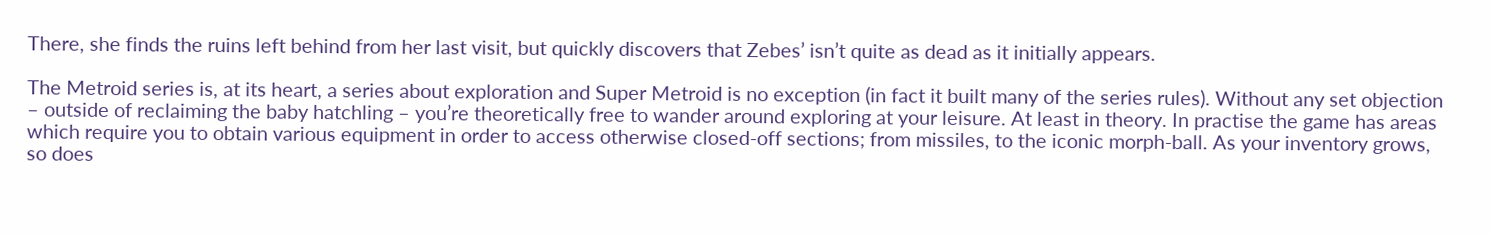There, she finds the ruins left behind from her last visit, but quickly discovers that Zebes’ isn’t quite as dead as it initially appears.

The Metroid series is, at its heart, a series about exploration and Super Metroid is no exception (in fact it built many of the series rules). Without any set objection – outside of reclaiming the baby hatchling – you’re theoretically free to wander around exploring at your leisure. At least in theory. In practise the game has areas which require you to obtain various equipment in order to access otherwise closed-off sections; from missiles, to the iconic morph-ball. As your inventory grows, so does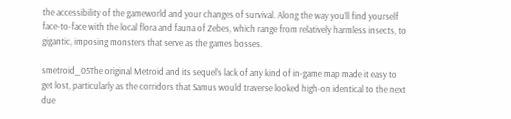the accessibility of the gameworld and your changes of survival. Along the way you’ll find yourself face-to-face with the local flora and fauna of Zebes, which range from relatively harmless insects, to gigantic, imposing monsters that serve as the games bosses.

smetroid_05The original Metroid and its sequel’s lack of any kind of in-game map made it easy to get lost, particularly as the corridors that Samus would traverse looked high-on identical to the next due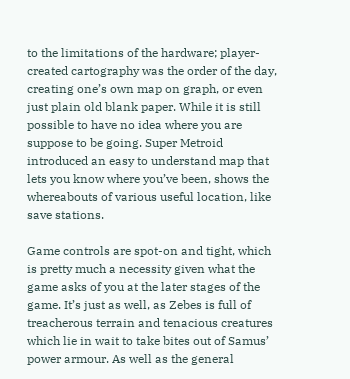to the limitations of the hardware; player-created cartography was the order of the day, creating one’s own map on graph, or even just plain old blank paper. While it is still possible to have no idea where you are suppose to be going. Super Metroid introduced an easy to understand map that lets you know where you’ve been, shows the whereabouts of various useful location, like save stations.

Game controls are spot-on and tight, which is pretty much a necessity given what the game asks of you at the later stages of the game. It’s just as well, as Zebes is full of treacherous terrain and tenacious creatures which lie in wait to take bites out of Samus’ power armour. As well as the general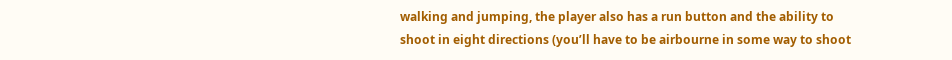walking and jumping, the player also has a run button and the ability to shoot in eight directions (you’ll have to be airbourne in some way to shoot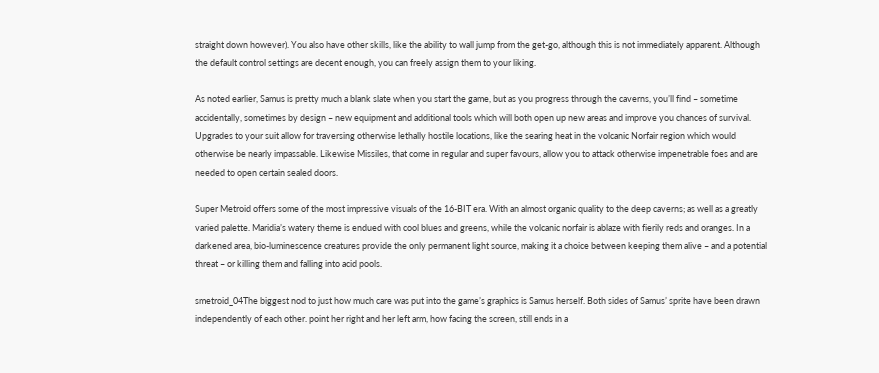straight down however). You also have other skills, like the ability to wall jump from the get-go, although this is not immediately apparent. Although the default control settings are decent enough, you can freely assign them to your liking.

As noted earlier, Samus is pretty much a blank slate when you start the game, but as you progress through the caverns, you’ll find – sometime accidentally, sometimes by design – new equipment and additional tools which will both open up new areas and improve you chances of survival. Upgrades to your suit allow for traversing otherwise lethally hostile locations, like the searing heat in the volcanic Norfair region which would otherwise be nearly impassable. Likewise Missiles, that come in regular and super favours, allow you to attack otherwise impenetrable foes and are needed to open certain sealed doors.

Super Metroid offers some of the most impressive visuals of the 16-BIT era. With an almost organic quality to the deep caverns; as well as a greatly varied palette. Maridia’s watery theme is endued with cool blues and greens, while the volcanic norfair is ablaze with fierily reds and oranges. In a darkened area, bio-luminescence creatures provide the only permanent light source, making it a choice between keeping them alive – and a potential threat – or killing them and falling into acid pools.

smetroid_04The biggest nod to just how much care was put into the game’s graphics is Samus herself. Both sides of Samus’ sprite have been drawn independently of each other. point her right and her left arm, how facing the screen, still ends in a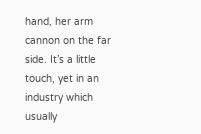hand, her arm cannon on the far side. It’s a little touch, yet in an industry which usually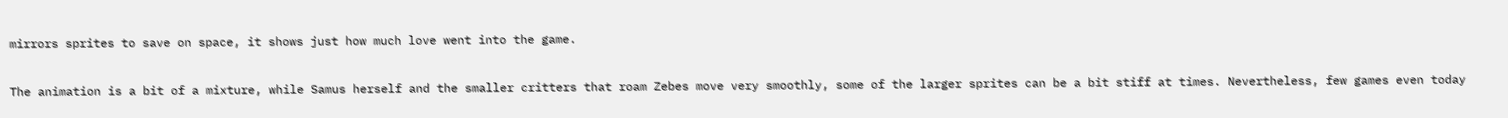mirrors sprites to save on space, it shows just how much love went into the game.

The animation is a bit of a mixture, while Samus herself and the smaller critters that roam Zebes move very smoothly, some of the larger sprites can be a bit stiff at times. Nevertheless, few games even today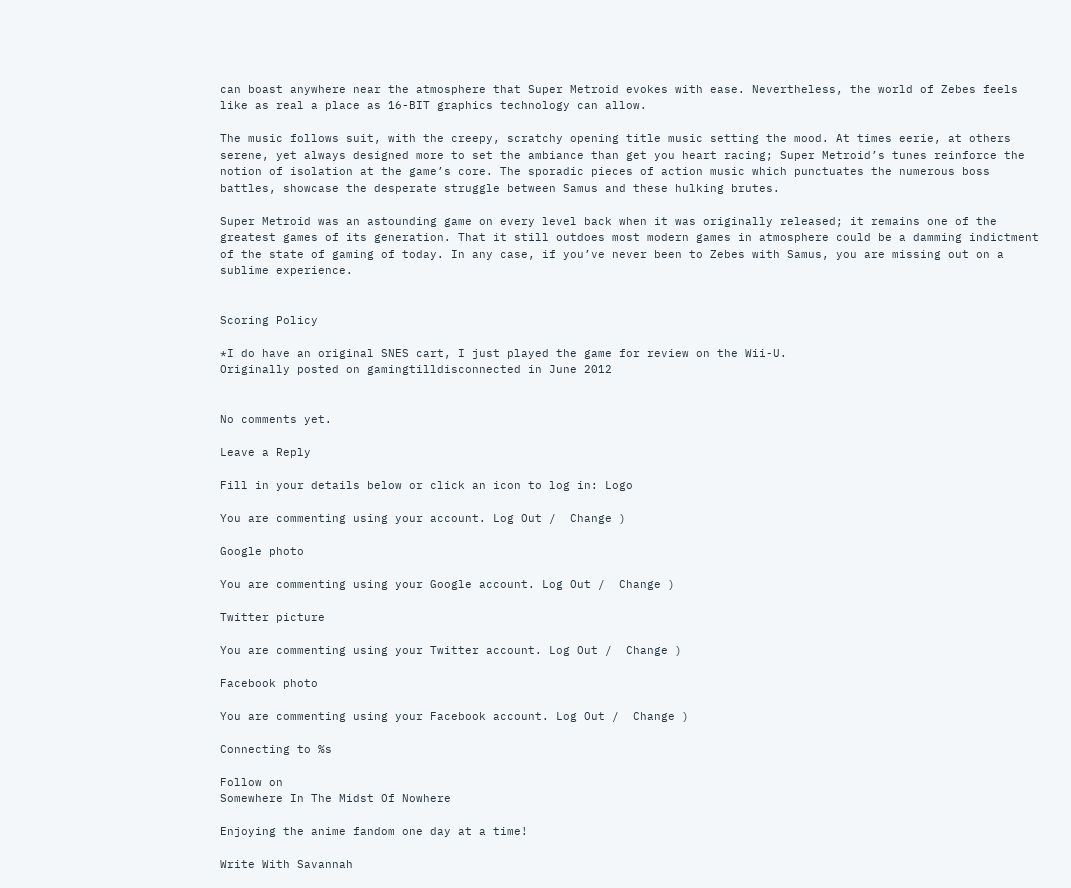can boast anywhere near the atmosphere that Super Metroid evokes with ease. Nevertheless, the world of Zebes feels like as real a place as 16-BIT graphics technology can allow.

The music follows suit, with the creepy, scratchy opening title music setting the mood. At times eerie, at others serene, yet always designed more to set the ambiance than get you heart racing; Super Metroid’s tunes reinforce the notion of isolation at the game’s core. The sporadic pieces of action music which punctuates the numerous boss battles, showcase the desperate struggle between Samus and these hulking brutes.

Super Metroid was an astounding game on every level back when it was originally released; it remains one of the greatest games of its generation. That it still outdoes most modern games in atmosphere could be a damming indictment of the state of gaming of today. In any case, if you’ve never been to Zebes with Samus, you are missing out on a sublime experience.


Scoring Policy

*I do have an original SNES cart, I just played the game for review on the Wii-U.
Originally posted on gamingtilldisconnected in June 2012


No comments yet.

Leave a Reply

Fill in your details below or click an icon to log in: Logo

You are commenting using your account. Log Out /  Change )

Google photo

You are commenting using your Google account. Log Out /  Change )

Twitter picture

You are commenting using your Twitter account. Log Out /  Change )

Facebook photo

You are commenting using your Facebook account. Log Out /  Change )

Connecting to %s

Follow on
Somewhere In The Midst Of Nowhere

Enjoying the anime fandom one day at a time!

Write With Savannah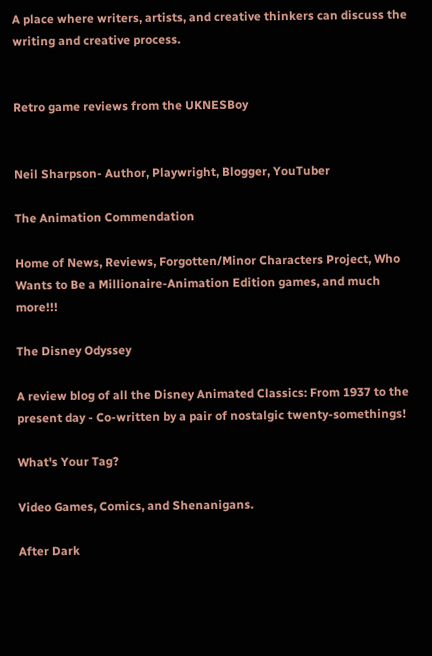A place where writers, artists, and creative thinkers can discuss the writing and creative process.


Retro game reviews from the UKNESBoy


Neil Sharpson- Author, Playwright, Blogger, YouTuber

The Animation Commendation

Home of News, Reviews, Forgotten/Minor Characters Project, Who Wants to Be a Millionaire-Animation Edition games, and much more!!!

The Disney Odyssey

A review blog of all the Disney Animated Classics: From 1937 to the present day - Co-written by a pair of nostalgic twenty-somethings!

What's Your Tag?

Video Games, Comics, and Shenanigans.

After Dark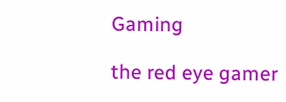Gaming

the red eye gamer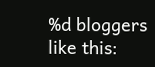%d bloggers like this: